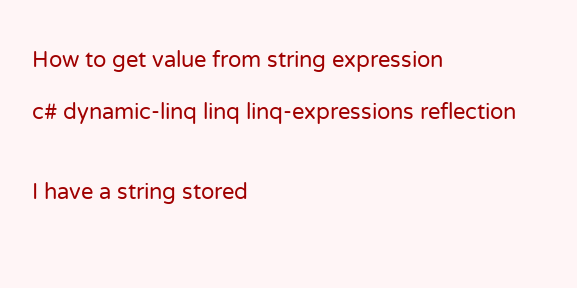How to get value from string expression

c# dynamic-linq linq linq-expressions reflection


I have a string stored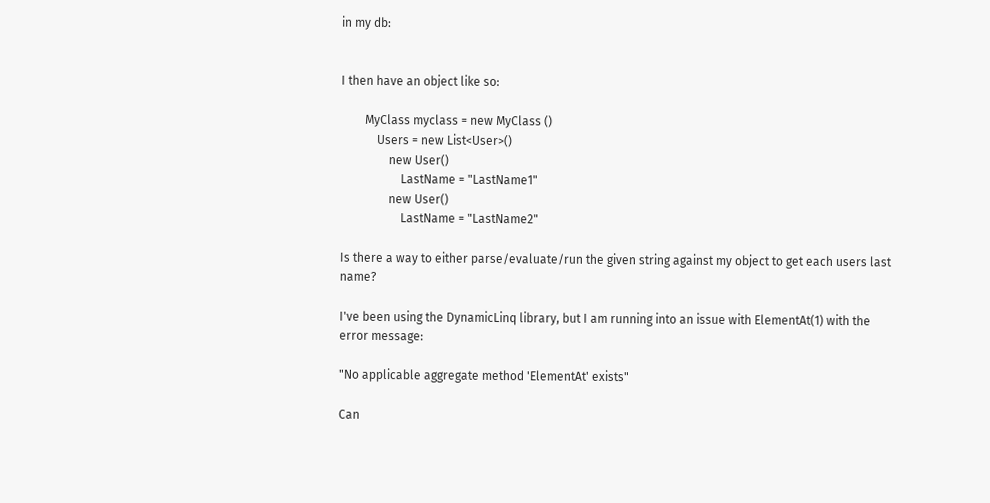in my db:


I then have an object like so:

        MyClass myclass = new MyClass ()
            Users = new List<User>()
                new User()
                    LastName = "LastName1"
                new User()
                    LastName = "LastName2"

Is there a way to either parse/evaluate/run the given string against my object to get each users last name?

I've been using the DynamicLinq library, but I am running into an issue with ElementAt(1) with the error message:

"No applicable aggregate method 'ElementAt' exists"

Can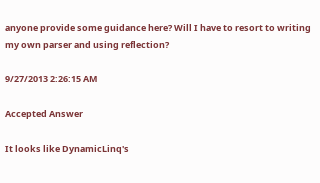anyone provide some guidance here? Will I have to resort to writing my own parser and using reflection?

9/27/2013 2:26:15 AM

Accepted Answer

It looks like DynamicLinq's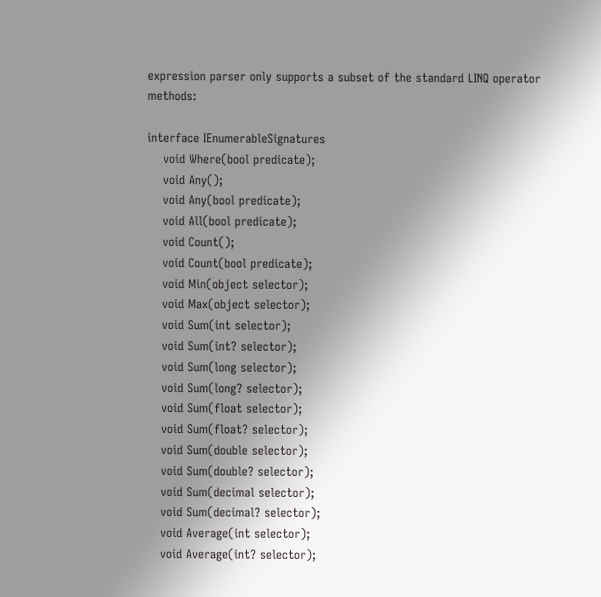expression parser only supports a subset of the standard LINQ operator methods:

interface IEnumerableSignatures
    void Where(bool predicate);
    void Any();
    void Any(bool predicate);
    void All(bool predicate);
    void Count();
    void Count(bool predicate);
    void Min(object selector);
    void Max(object selector);
    void Sum(int selector);
    void Sum(int? selector);
    void Sum(long selector);
    void Sum(long? selector);
    void Sum(float selector);
    void Sum(float? selector);
    void Sum(double selector);
    void Sum(double? selector);
    void Sum(decimal selector);
    void Sum(decimal? selector);
    void Average(int selector);
    void Average(int? selector);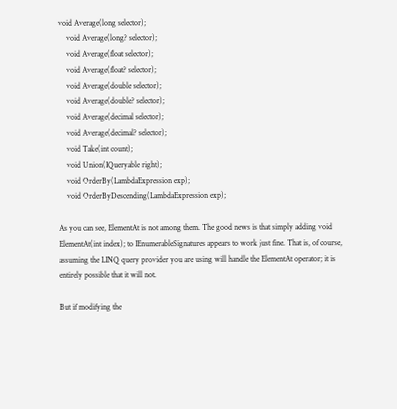void Average(long selector);
    void Average(long? selector);
    void Average(float selector);
    void Average(float? selector);
    void Average(double selector);
    void Average(double? selector);
    void Average(decimal selector);
    void Average(decimal? selector);
    void Take(int count);
    void Union(IQueryable right);
    void OrderBy(LambdaExpression exp);
    void OrderByDescending(LambdaExpression exp);

As you can see, ElementAt is not among them. The good news is that simply adding void ElementAt(int index); to IEnumerableSignatures appears to work just fine. That is, of course, assuming the LINQ query provider you are using will handle the ElementAt operator; it is entirely possible that it will not.

But if modifying the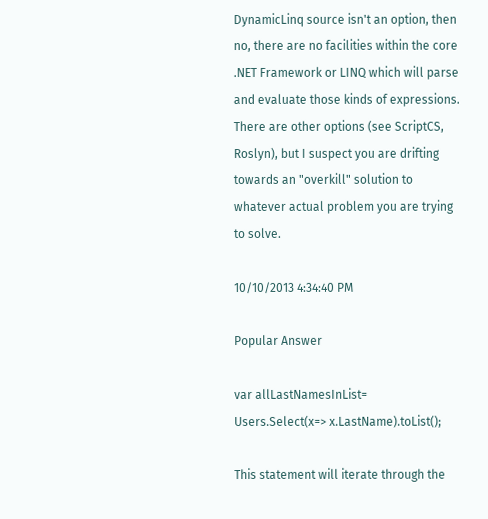DynamicLinq source isn't an option, then no, there are no facilities within the core .NET Framework or LINQ which will parse and evaluate those kinds of expressions. There are other options (see ScriptCS, Roslyn), but I suspect you are drifting towards an "overkill" solution to whatever actual problem you are trying to solve.

10/10/2013 4:34:40 PM

Popular Answer

var allLastNamesInList= Users.Select(x=> x.LastName).toList();

This statement will iterate through the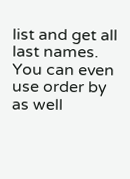list and get all last names. You can even use order by as well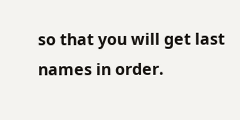so that you will get last names in order.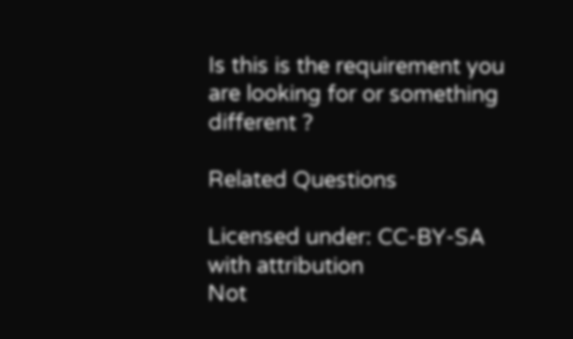Is this is the requirement you are looking for or something different ?

Related Questions

Licensed under: CC-BY-SA with attribution
Not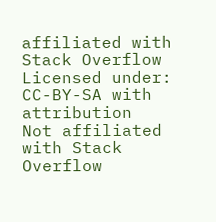affiliated with Stack Overflow
Licensed under: CC-BY-SA with attribution
Not affiliated with Stack Overflow